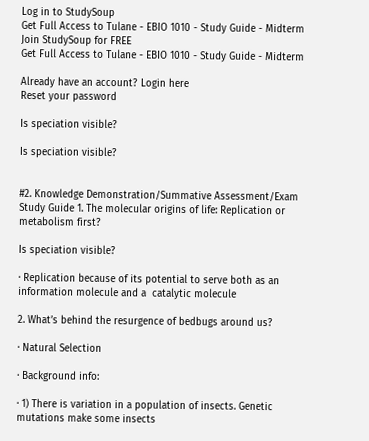Log in to StudySoup
Get Full Access to Tulane - EBIO 1010 - Study Guide - Midterm
Join StudySoup for FREE
Get Full Access to Tulane - EBIO 1010 - Study Guide - Midterm

Already have an account? Login here
Reset your password

Is speciation visible?

Is speciation visible?


#2. Knowledge Demonstration/Summative Assessment/Exam Study Guide 1. The molecular origins of life: Replication or metabolism first?

Is speciation visible?

∙ Replication because of its potential to serve both as an information molecule and a  catalytic molecule

2. What’s behind the resurgence of bedbugs around us?

∙ Natural Selection

∙ Background info:

∙ 1) There is variation in a population of insects. Genetic mutations make some insects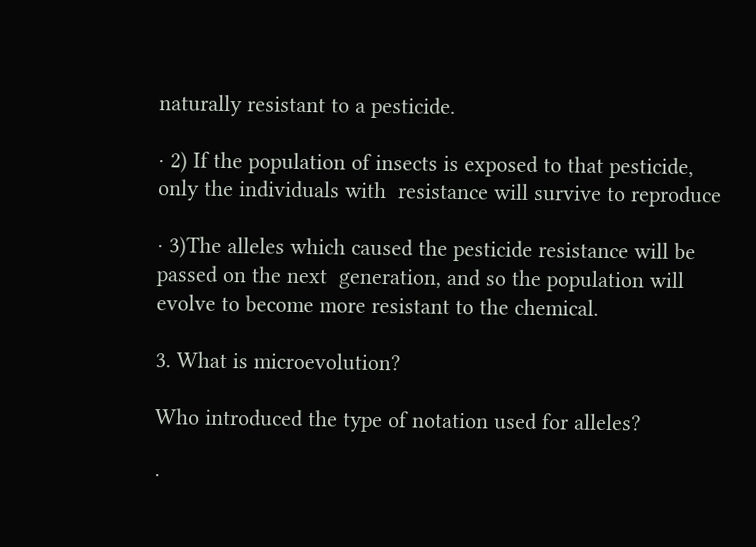naturally resistant to a pesticide.

∙ 2) If the population of insects is exposed to that pesticide, only the individuals with  resistance will survive to reproduce

∙ 3)The alleles which caused the pesticide resistance will be passed on the next  generation, and so the population will evolve to become more resistant to the chemical.

3. What is microevolution?

Who introduced the type of notation used for alleles?

∙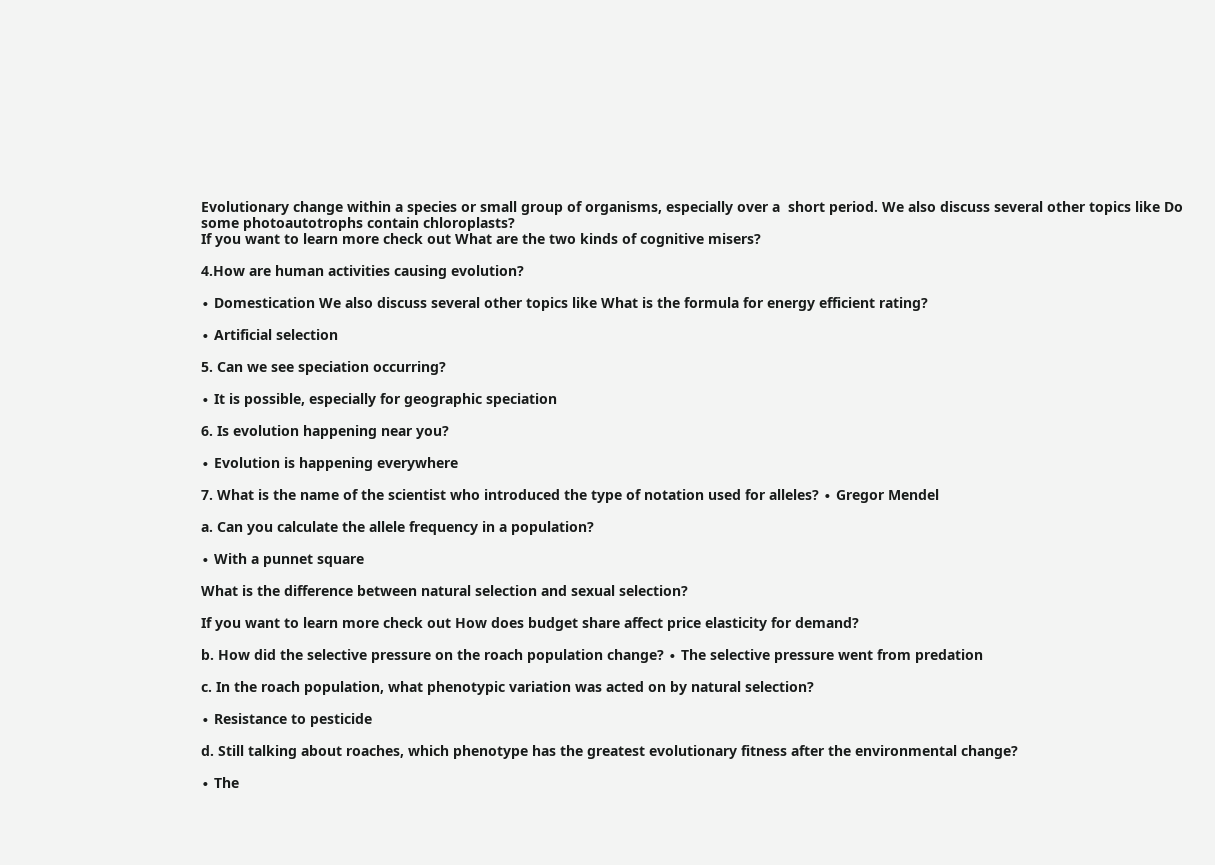Evolutionary change within a species or small group of organisms, especially over a  short period. We also discuss several other topics like Do some photoautotrophs contain chloroplasts?
If you want to learn more check out What are the two kinds of cognitive misers?

4.How are human activities causing evolution?

∙ Domestication We also discuss several other topics like What is the formula for energy efficient rating?

∙ Artificial selection

5. Can we see speciation occurring?

∙ It is possible, especially for geographic speciation

6. Is evolution happening near you?

∙ Evolution is happening everywhere

7. What is the name of the scientist who introduced the type of notation used for alleles? ∙ Gregor Mendel

a. Can you calculate the allele frequency in a population?

∙ With a punnet square

What is the difference between natural selection and sexual selection?

If you want to learn more check out How does budget share affect price elasticity for demand?

b. How did the selective pressure on the roach population change? ∙ The selective pressure went from predation

c. In the roach population, what phenotypic variation was acted on by natural selection?

∙ Resistance to pesticide

d. Still talking about roaches, which phenotype has the greatest evolutionary fitness after the environmental change?

∙ The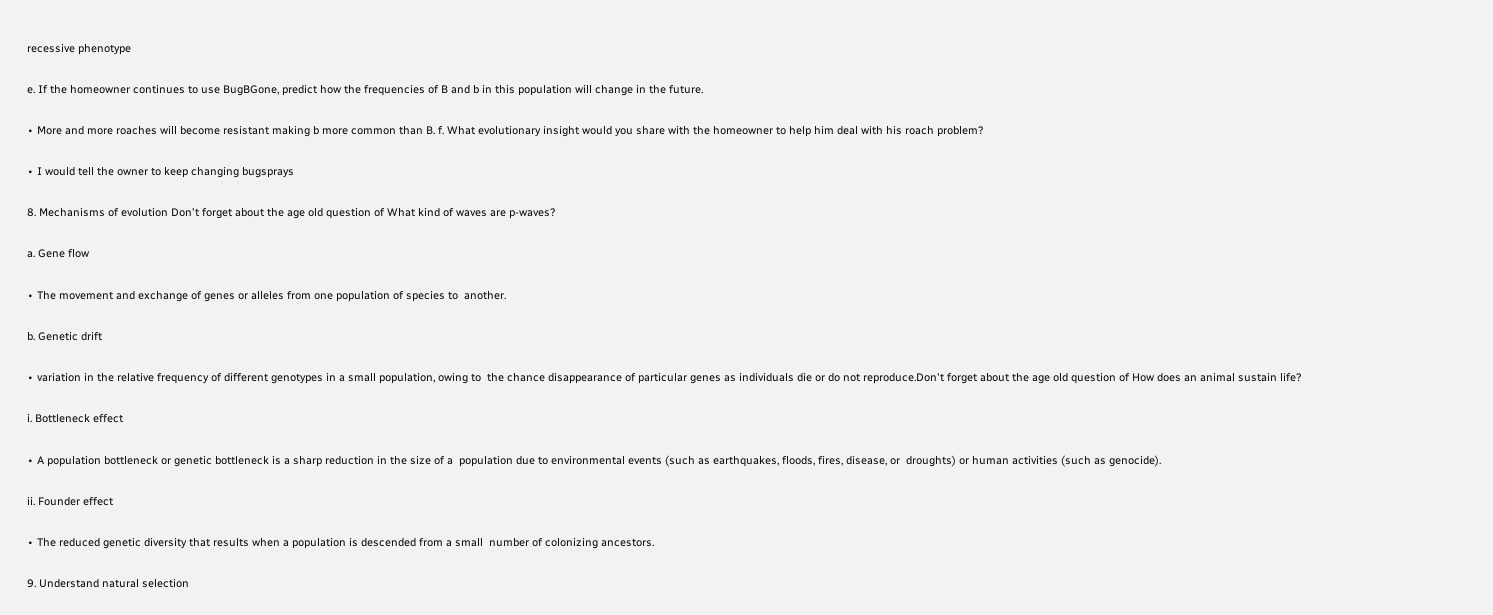recessive phenotype

e. If the homeowner continues to use BugBGone, predict how the frequencies of B and b in this population will change in the future.

∙ More and more roaches will become resistant making b more common than B. f. What evolutionary insight would you share with the homeowner to help him deal with his roach problem?

∙ I would tell the owner to keep changing bugsprays

8. Mechanisms of evolution Don't forget about the age old question of What kind of waves are p-waves?

a. Gene flow

∙ The movement and exchange of genes or alleles from one population of species to  another.

b. Genetic drift

∙ variation in the relative frequency of different genotypes in a small population, owing to  the chance disappearance of particular genes as individuals die or do not reproduce.Don't forget about the age old question of How does an animal sustain life?

i. Bottleneck effect

∙ A population bottleneck or genetic bottleneck is a sharp reduction in the size of a  population due to environmental events (such as earthquakes, floods, fires, disease, or  droughts) or human activities (such as genocide).

ii. Founder effect

∙ The reduced genetic diversity that results when a population is descended from a small  number of colonizing ancestors.

9. Understand natural selection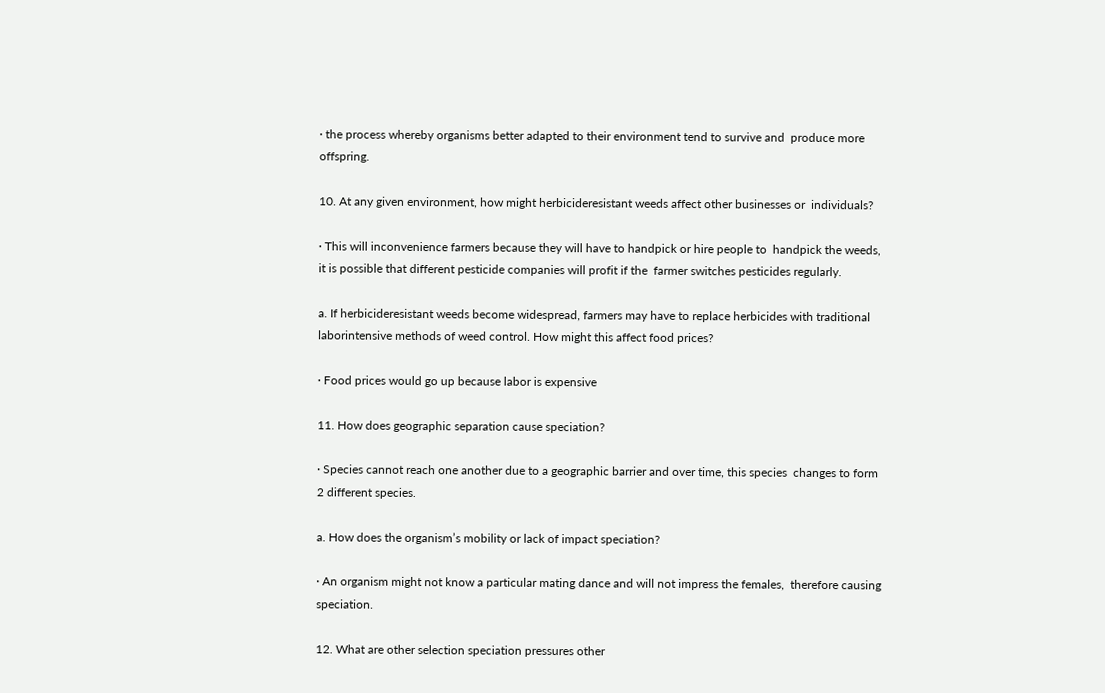∙ the process whereby organisms better adapted to their environment tend to survive and  produce more offspring.

10. At any given environment, how might herbicideresistant weeds affect other businesses or  individuals?

∙ This will inconvenience farmers because they will have to handpick or hire people to  handpick the weeds, it is possible that different pesticide companies will profit if the  farmer switches pesticides regularly.

a. If herbicideresistant weeds become widespread, farmers may have to replace herbicides with traditional laborintensive methods of weed control. How might this affect food prices?

∙ Food prices would go up because labor is expensive

11. How does geographic separation cause speciation?

∙ Species cannot reach one another due to a geographic barrier and over time, this species  changes to form 2 different species.

a. How does the organism’s mobility or lack of impact speciation?

∙ An organism might not know a particular mating dance and will not impress the females,  therefore causing speciation.

12. What are other selection speciation pressures other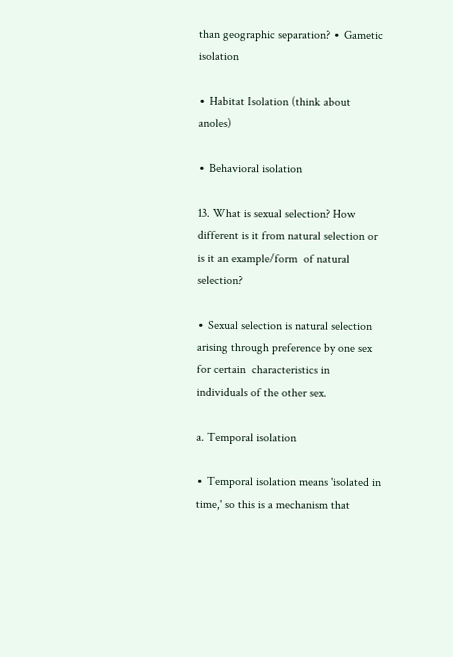than geographic separation? ∙ Gametic isolation

∙ Habitat Isolation (think about anoles)

∙ Behavioral isolation

13. What is sexual selection? How different is it from natural selection or is it an example/form  of natural selection?

∙ Sexual selection is natural selection arising through preference by one sex for certain  characteristics in individuals of the other sex.

a. Temporal isolation

∙ Temporal isolation means 'isolated in time,' so this is a mechanism that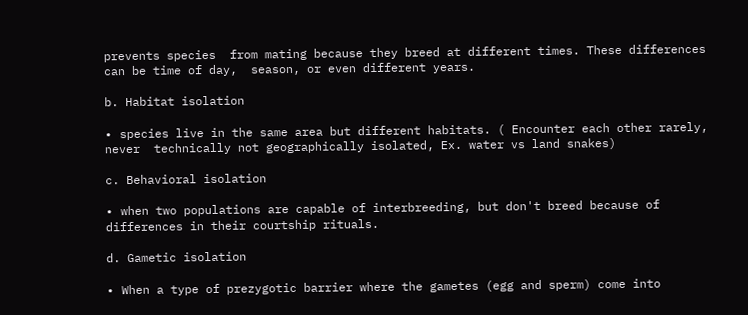prevents species  from mating because they breed at different times. These differences can be time of day,  season, or even different years.

b. Habitat isolation

∙ species live in the same area but different habitats. ( Encounter each other rarely, never  technically not geographically isolated, Ex. water vs land snakes)

c. Behavioral isolation

∙ when two populations are capable of interbreeding, but don't breed because of differences in their courtship rituals.

d. Gametic isolation

∙ When a type of prezygotic barrier where the gametes (egg and sperm) come into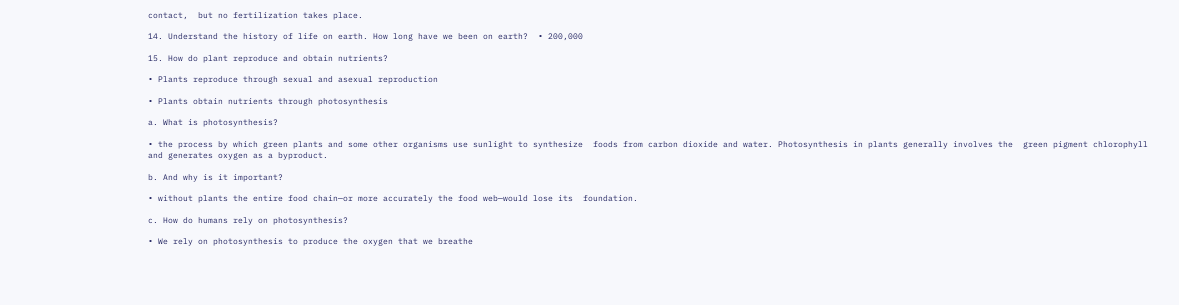contact,  but no fertilization takes place.

14. Understand the history of life on earth. How long have we been on earth?  ∙ 200,000

15. How do plant reproduce and obtain nutrients?

∙ Plants reproduce through sexual and asexual reproduction

∙ Plants obtain nutrients through photosynthesis

a. What is photosynthesis?

∙ the process by which green plants and some other organisms use sunlight to synthesize  foods from carbon dioxide and water. Photosynthesis in plants generally involves the  green pigment chlorophyll and generates oxygen as a byproduct.

b. And why is it important?

∙ without plants the entire food chain—or more accurately the food web—would lose its  foundation.

c. How do humans rely on photosynthesis?

∙ We rely on photosynthesis to produce the oxygen that we breathe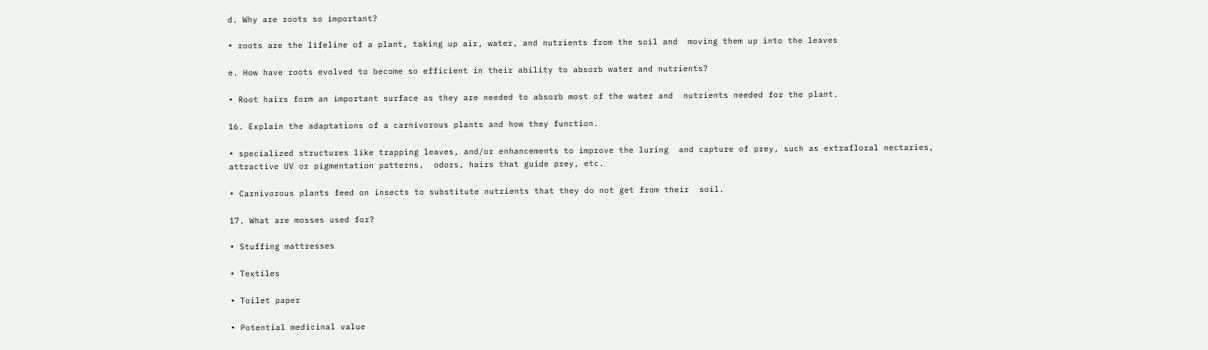d. Why are roots so important?

∙ roots are the lifeline of a plant, taking up air, water, and nutrients from the soil and  moving them up into the leaves

e. How have roots evolved to become so efficient in their ability to absorb water and nutrients?

∙ Root hairs form an important surface as they are needed to absorb most of the water and  nutrients needed for the plant.

16. Explain the adaptations of a carnivorous plants and how they function.

∙ specialized structures like trapping leaves, and/or enhancements to improve the luring  and capture of prey, such as extrafloral nectaries, attractive UV or pigmentation patterns,  odors, hairs that guide prey, etc.

∙ Carnivorous plants feed on insects to substitute nutrients that they do not get from their  soil.

17. What are mosses used for?

∙ Stuffing mattresses

∙ Textiles

∙ Toilet paper

∙ Potential medicinal value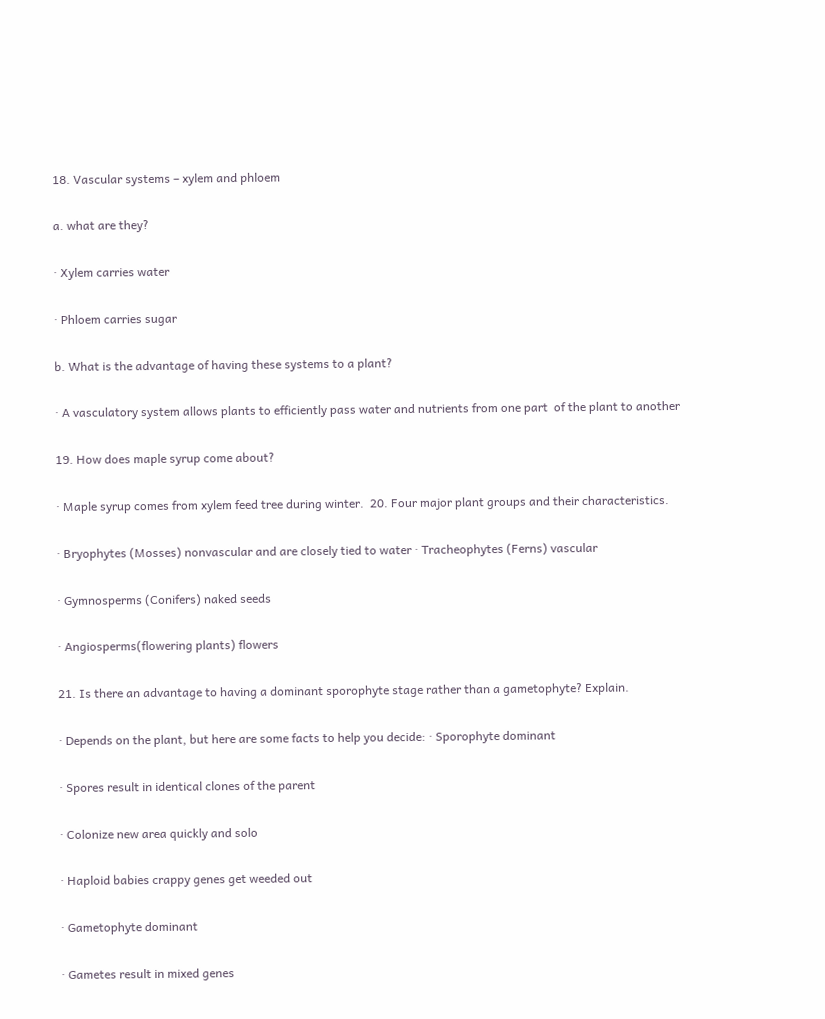18. Vascular systems – xylem and phloem

a. what are they?

∙ Xylem carries water

∙ Phloem carries sugar

b. What is the advantage of having these systems to a plant?

∙ A vasculatory system allows plants to efficiently pass water and nutrients from one part  of the plant to another

19. How does maple syrup come about?

∙ Maple syrup comes from xylem feed tree during winter.  20. Four major plant groups and their characteristics.

∙ Bryophytes (Mosses) nonvascular and are closely tied to water ∙ Tracheophytes (Ferns) vascular

∙ Gymnosperms (Conifers) naked seeds

∙ Angiosperms(flowering plants) flowers

21. Is there an advantage to having a dominant sporophyte stage rather than a gametophyte? Explain.

∙ Depends on the plant, but here are some facts to help you decide: ∙ Sporophyte dominant

∙ Spores result in identical clones of the parent

∙ Colonize new area quickly and solo

∙ Haploid babies crappy genes get weeded out

∙ Gametophyte dominant

∙ Gametes result in mixed genes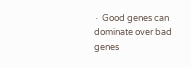∙ Good genes can dominate over bad genes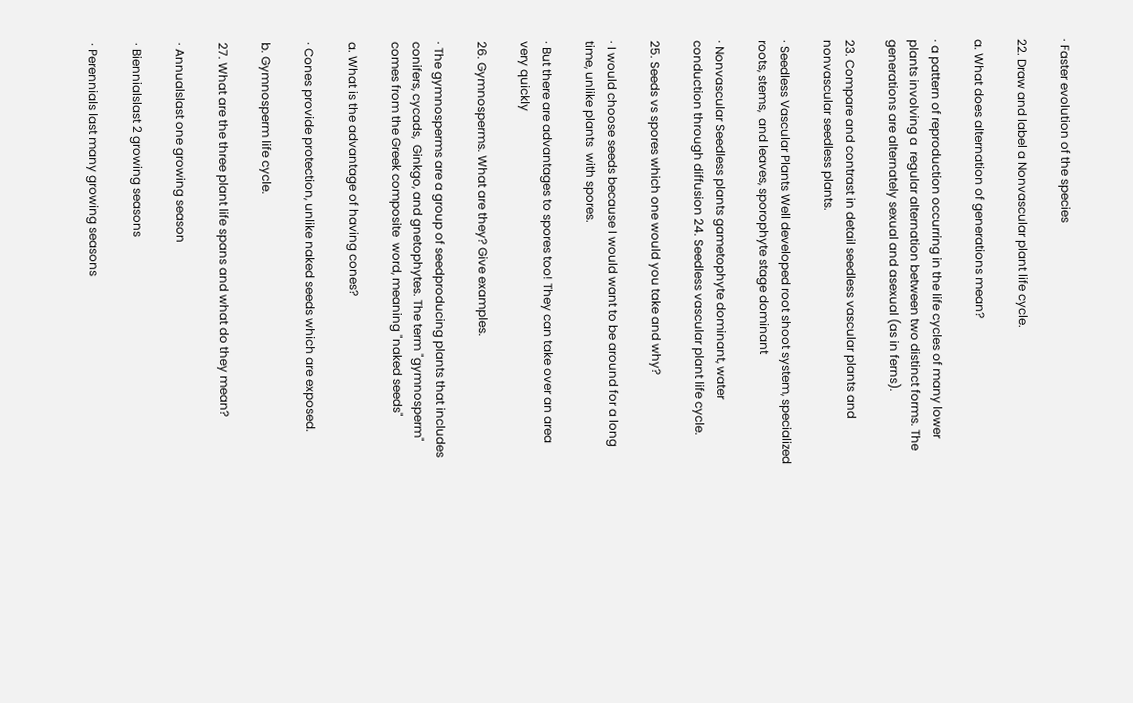∙ Faster evolution of the species

22. Draw and label a Nonvascular plant life cycle.

a. What does alternation of generations mean?

∙ a pattern of reproduction occurring in the life cycles of many lower plants involving a  regular alternation between two distinct forms. The generations are alternately sexual and asexual (as in ferns).

23. Compare and contrast in detail seedless vascular plants and nonvascular seedless plants.

∙ Seedless Vascular Plants Well developed root shoot system, specialized roots, stems,  and leaves, sporophyte stage dominant

∙ Nonvascular Seedless plants gametophyte dominant, water conduction through diffusion 24. Seedless vascular plant life cycle.

25. Seeds vs spores which one would you take and why?

∙ I would choose seeds because I would want to be around for a long time, unlike plants  with spores.

∙ But there are advantages to spores too! They can take over an area very quickly

26. Gymnosperms. What are they? Give examples.

∙ The gymnosperms are a group of seedproducing plants that includes conifers, cycads,  Ginkgo, and gnetophytes. The term "gymnosperm" comes from the Greek composite  word, meaning "naked seeds"

a. What is the advantage of having cones?

∙ Cones provide protection, unlike naked seeds which are exposed.

b. Gymnosperm life cycle.

27. What are the three plant life spans and what do they mean?

∙ Annualslast one growing season

∙ Biennialslast 2 growing seasons

∙ Perennials last many growing seasons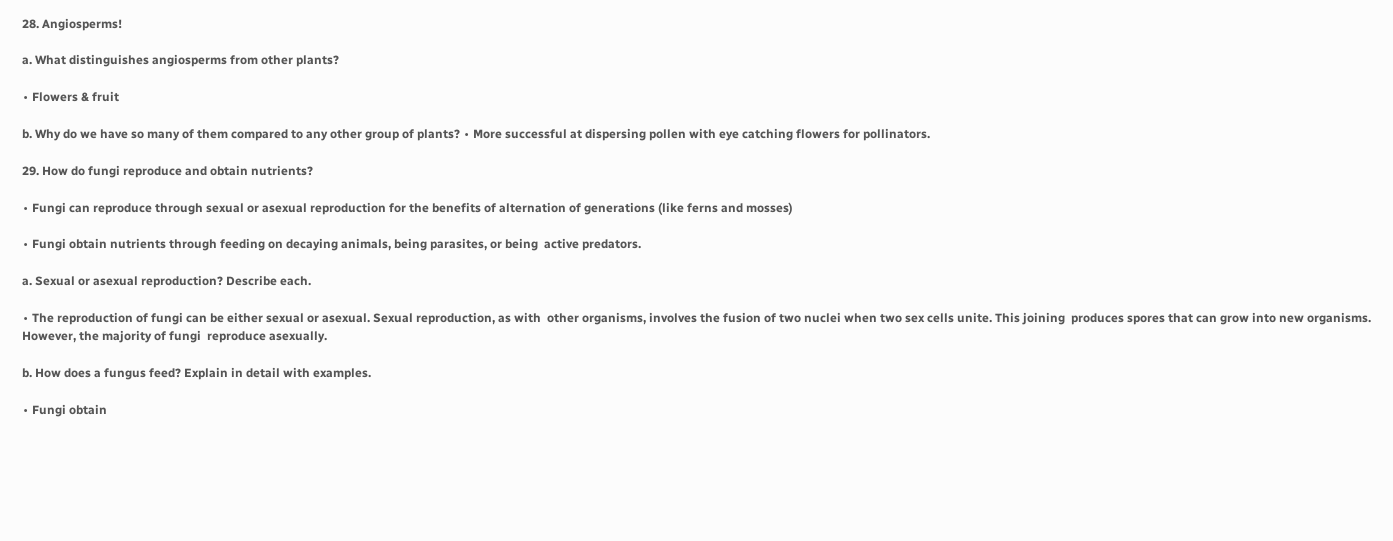28. Angiosperms!

a. What distinguishes angiosperms from other plants?

∙ Flowers & fruit

b. Why do we have so many of them compared to any other group of plants? ∙ More successful at dispersing pollen with eye catching flowers for pollinators.

29. How do fungi reproduce and obtain nutrients?

∙ Fungi can reproduce through sexual or asexual reproduction for the benefits of alternation of generations (like ferns and mosses)

∙ Fungi obtain nutrients through feeding on decaying animals, being parasites, or being  active predators.

a. Sexual or asexual reproduction? Describe each.

∙ The reproduction of fungi can be either sexual or asexual. Sexual reproduction, as with  other organisms, involves the fusion of two nuclei when two sex cells unite. This joining  produces spores that can grow into new organisms. However, the majority of fungi  reproduce asexually.

b. How does a fungus feed? Explain in detail with examples.

∙ Fungi obtain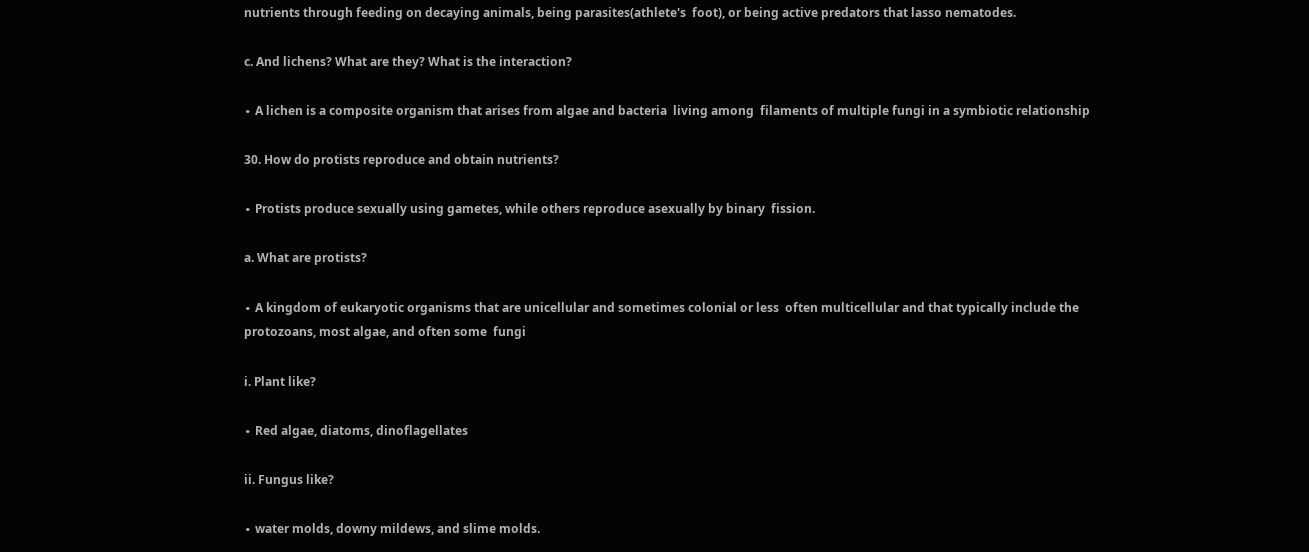nutrients through feeding on decaying animals, being parasites(athlete's  foot), or being active predators that lasso nematodes.

c. And lichens? What are they? What is the interaction?

∙ A lichen is a composite organism that arises from algae and bacteria  living among  filaments of multiple fungi in a symbiotic relationship

30. How do protists reproduce and obtain nutrients?

∙ Protists produce sexually using gametes, while others reproduce asexually by binary  fission.

a. What are protists?

∙ A kingdom of eukaryotic organisms that are unicellular and sometimes colonial or less  often multicellular and that typically include the protozoans, most algae, and often some  fungi

i. Plant like?

∙ Red algae, diatoms, dinoflagellates

ii. Fungus like?

∙ water molds, downy mildews, and slime molds.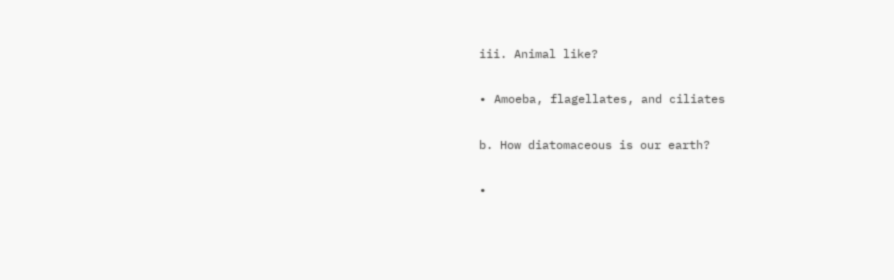iii. Animal like?

∙ Amoeba, flagellates, and ciliates

b. How diatomaceous is our earth?

∙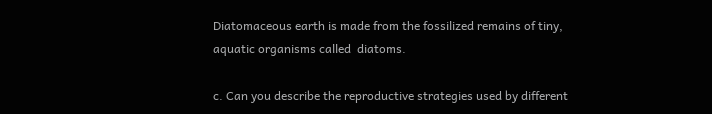Diatomaceous earth is made from the fossilized remains of tiny, aquatic organisms called  diatoms.

c. Can you describe the reproductive strategies used by different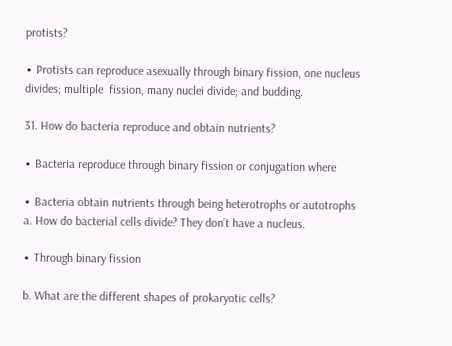protists?

∙ Protists can reproduce asexually through binary fission, one nucleus divides; multiple  fission, many nuclei divide; and budding.

31. How do bacteria reproduce and obtain nutrients?

∙ Bacteria reproduce through binary fission or conjugation where

∙ Bacteria obtain nutrients through being heterotrophs or autotrophs  a. How do bacterial cells divide? They don’t have a nucleus.

∙ Through binary fission

b. What are the different shapes of prokaryotic cells?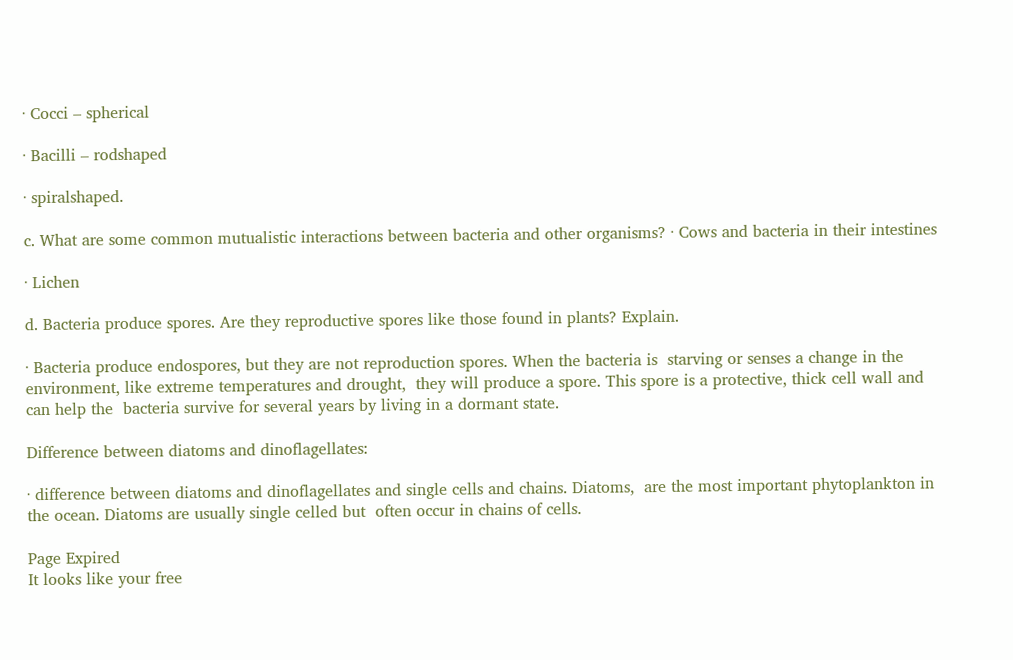∙ Cocci – spherical

∙ Bacilli – rodshaped

∙ spiralshaped.

c. What are some common mutualistic interactions between bacteria and other organisms? ∙ Cows and bacteria in their intestines

∙ Lichen

d. Bacteria produce spores. Are they reproductive spores like those found in plants? Explain.

∙ Bacteria produce endospores, but they are not reproduction spores. When the bacteria is  starving or senses a change in the environment, like extreme temperatures and drought,  they will produce a spore. This spore is a protective, thick cell wall and can help the  bacteria survive for several years by living in a dormant state.

Difference between diatoms and dinoflagellates:

∙ difference between diatoms and dinoflagellates and single cells and chains. Diatoms,  are the most important phytoplankton in the ocean. Diatoms are usually single celled but  often occur in chains of cells.

Page Expired
It looks like your free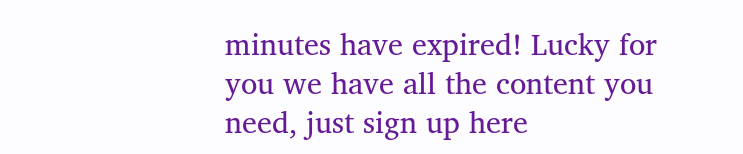minutes have expired! Lucky for you we have all the content you need, just sign up here